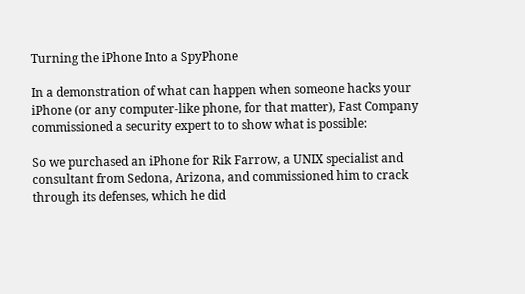Turning the iPhone Into a SpyPhone

In a demonstration of what can happen when someone hacks your iPhone (or any computer-like phone, for that matter), Fast Company commissioned a security expert to to show what is possible:

So we purchased an iPhone for Rik Farrow, a UNIX specialist and consultant from Sedona, Arizona, and commissioned him to crack through its defenses, which he did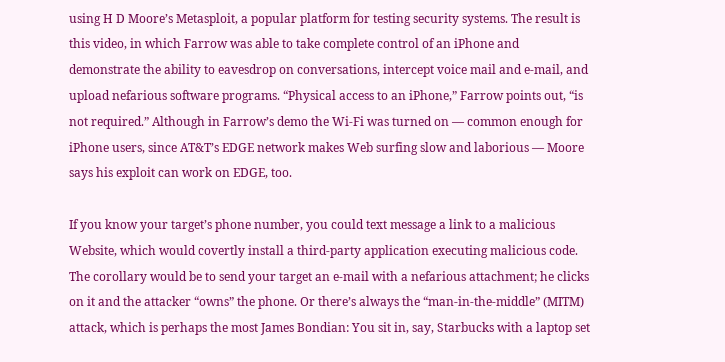using H D Moore’s Metasploit, a popular platform for testing security systems. The result is this video, in which Farrow was able to take complete control of an iPhone and demonstrate the ability to eavesdrop on conversations, intercept voice mail and e-mail, and upload nefarious software programs. “Physical access to an iPhone,” Farrow points out, “is not required.” Although in Farrow’s demo the Wi-Fi was turned on — common enough for iPhone users, since AT&T’s EDGE network makes Web surfing slow and laborious — Moore says his exploit can work on EDGE, too.

If you know your target’s phone number, you could text message a link to a malicious Website, which would covertly install a third-party application executing malicious code. The corollary would be to send your target an e-mail with a nefarious attachment; he clicks on it and the attacker “owns” the phone. Or there’s always the “man-in-the-middle” (MITM) attack, which is perhaps the most James Bondian: You sit in, say, Starbucks with a laptop set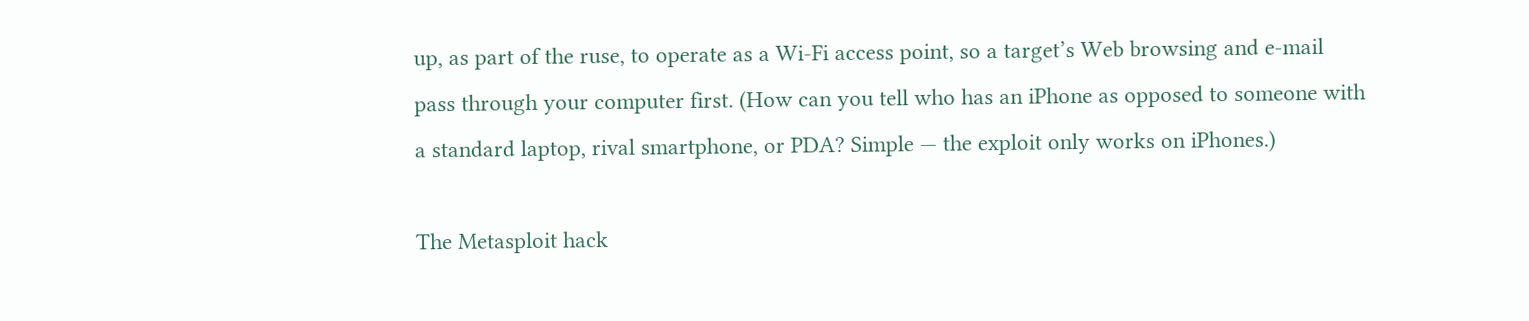up, as part of the ruse, to operate as a Wi-Fi access point, so a target’s Web browsing and e-mail pass through your computer first. (How can you tell who has an iPhone as opposed to someone with a standard laptop, rival smartphone, or PDA? Simple — the exploit only works on iPhones.)

The Metasploit hack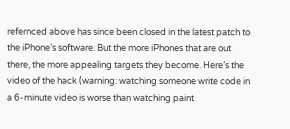refernced above has since been closed in the latest patch to the iPhone’s software. But the more iPhones that are out there, the more appealing targets they become. Here’s the video of the hack (warning: watching someone write code in a 6-minute video is worse than watching paint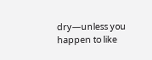dry—unless you happen to like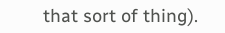that sort of thing).